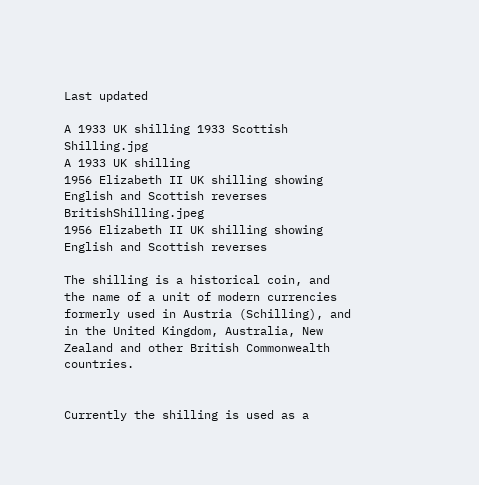Last updated

A 1933 UK shilling 1933 Scottish Shilling.jpg
A 1933 UK shilling
1956 Elizabeth II UK shilling showing English and Scottish reverses BritishShilling.jpeg
1956 Elizabeth II UK shilling showing English and Scottish reverses

The shilling is a historical coin, and the name of a unit of modern currencies formerly used in Austria (Schilling), and in the United Kingdom, Australia, New Zealand and other British Commonwealth countries.


Currently the shilling is used as a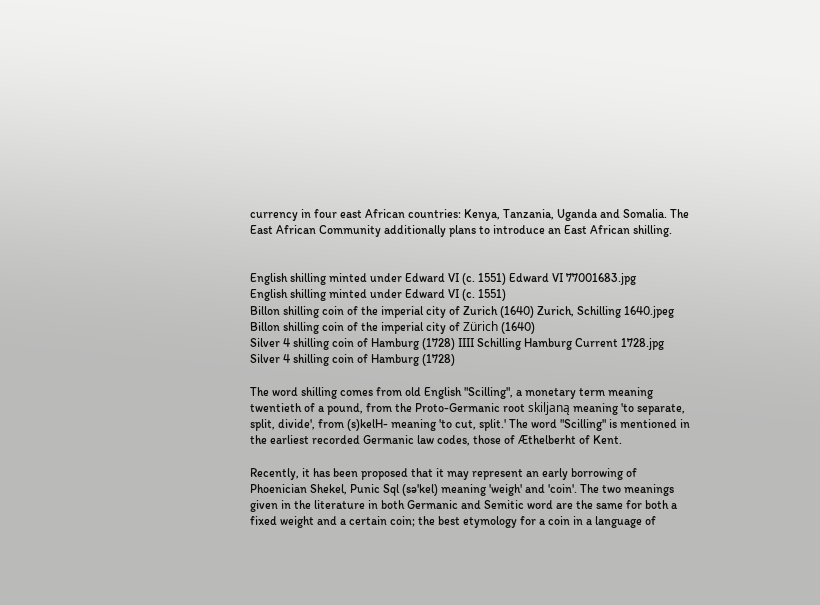currency in four east African countries: Kenya, Tanzania, Uganda and Somalia. The East African Community additionally plans to introduce an East African shilling.


English shilling minted under Edward VI (c. 1551) Edward VI 77001683.jpg
English shilling minted under Edward VI (c. 1551)
Billon shilling coin of the imperial city of Zurich (1640) Zurich, Schilling 1640.jpeg
Billon shilling coin of the imperial city of Zürich (1640)
Silver 4 shilling coin of Hamburg (1728) IIII Schilling Hamburg Current 1728.jpg
Silver 4 shilling coin of Hamburg (1728)

The word shilling comes from old English "Scilling", a monetary term meaning twentieth of a pound, from the Proto-Germanic root skiljaną meaning 'to separate, split, divide', from (s)kelH- meaning 'to cut, split.' The word "Scilling" is mentioned in the earliest recorded Germanic law codes, those of Æthelberht of Kent.

Recently, it has been proposed that it may represent an early borrowing of Phoenician Shekel, Punic Sql (sə'kel) meaning 'weigh' and 'coin'. The two meanings given in the literature in both Germanic and Semitic word are the same for both a fixed weight and a certain coin; the best etymology for a coin in a language of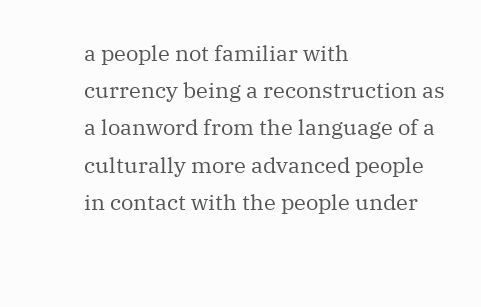a people not familiar with currency being a reconstruction as a loanword from the language of a culturally more advanced people in contact with the people under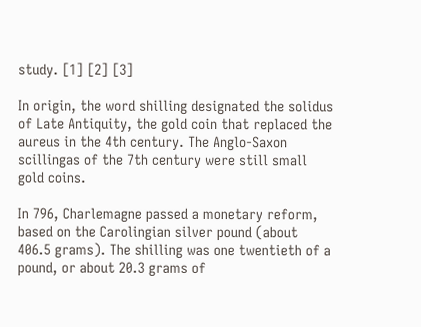study. [1] [2] [3]

In origin, the word shilling designated the solidus of Late Antiquity, the gold coin that replaced the aureus in the 4th century. The Anglo-Saxon scillingas of the 7th century were still small gold coins.

In 796, Charlemagne passed a monetary reform, based on the Carolingian silver pound (about 406.5 grams). The shilling was one twentieth of a pound, or about 20.3 grams of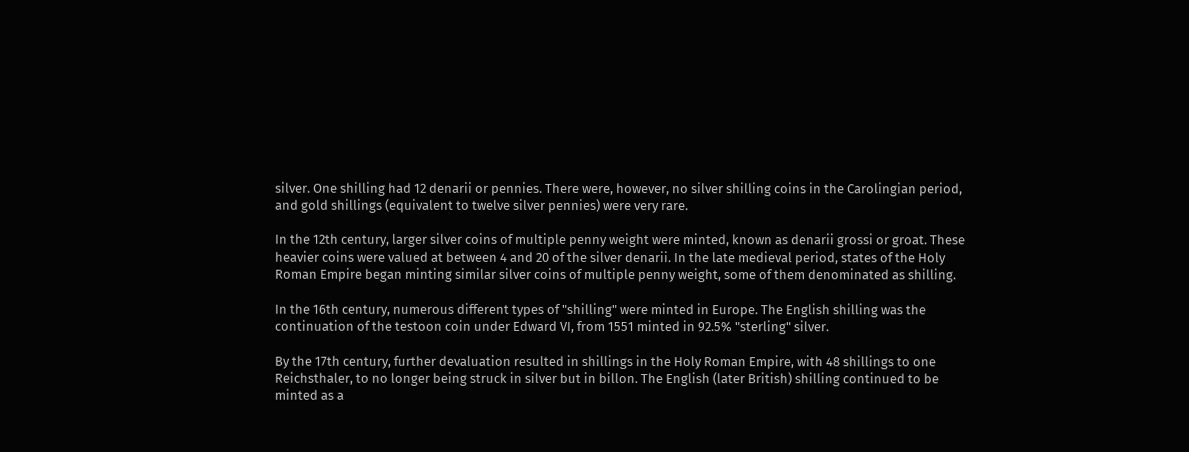silver. One shilling had 12 denarii or pennies. There were, however, no silver shilling coins in the Carolingian period, and gold shillings (equivalent to twelve silver pennies) were very rare.

In the 12th century, larger silver coins of multiple penny weight were minted, known as denarii grossi or groat. These heavier coins were valued at between 4 and 20 of the silver denarii. In the late medieval period, states of the Holy Roman Empire began minting similar silver coins of multiple penny weight, some of them denominated as shilling.

In the 16th century, numerous different types of "shilling" were minted in Europe. The English shilling was the continuation of the testoon coin under Edward VI, from 1551 minted in 92.5% "sterling" silver.

By the 17th century, further devaluation resulted in shillings in the Holy Roman Empire, with 48 shillings to one Reichsthaler, to no longer being struck in silver but in billon. The English (later British) shilling continued to be minted as a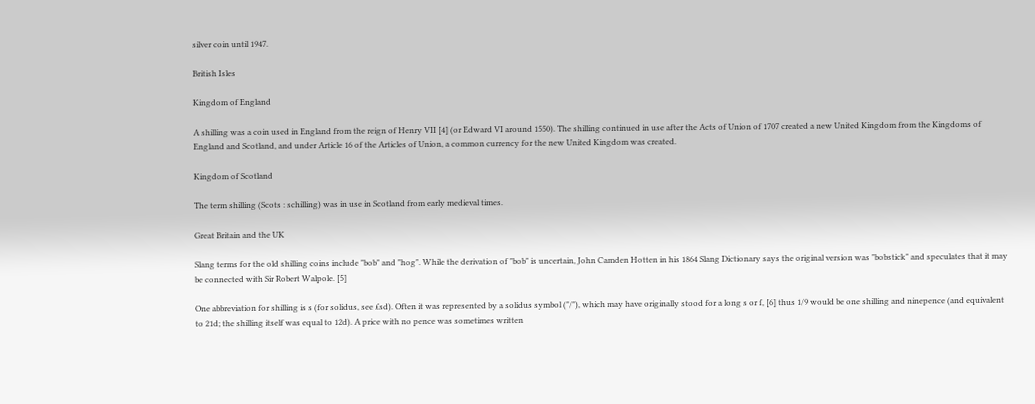silver coin until 1947.

British Isles

Kingdom of England

A shilling was a coin used in England from the reign of Henry VII [4] (or Edward VI around 1550). The shilling continued in use after the Acts of Union of 1707 created a new United Kingdom from the Kingdoms of England and Scotland, and under Article 16 of the Articles of Union, a common currency for the new United Kingdom was created.

Kingdom of Scotland

The term shilling (Scots : schilling) was in use in Scotland from early medieval times.

Great Britain and the UK

Slang terms for the old shilling coins include "bob" and "hog". While the derivation of "bob" is uncertain, John Camden Hotten in his 1864 Slang Dictionary says the original version was "bobstick" and speculates that it may be connected with Sir Robert Walpole. [5]

One abbreviation for shilling is s (for solidus, see £sd). Often it was represented by a solidus symbol ("/"), which may have originally stood for a long s or ſ, [6] thus 1/9 would be one shilling and ninepence (and equivalent to 21d; the shilling itself was equal to 12d). A price with no pence was sometimes written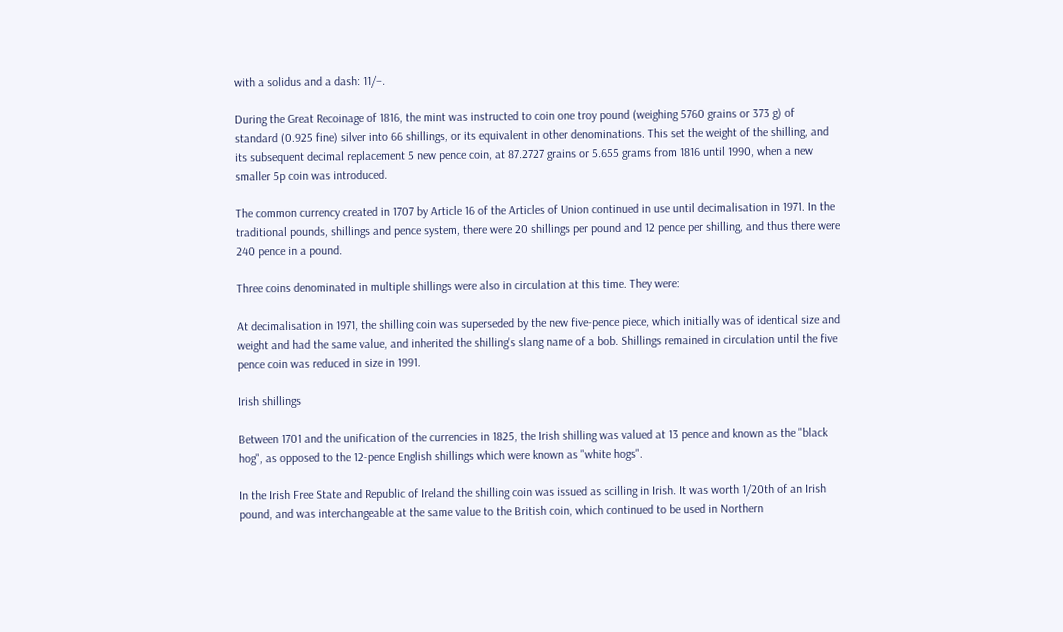with a solidus and a dash: 11/–.

During the Great Recoinage of 1816, the mint was instructed to coin one troy pound (weighing 5760 grains or 373 g) of standard (0.925 fine) silver into 66 shillings, or its equivalent in other denominations. This set the weight of the shilling, and its subsequent decimal replacement 5 new pence coin, at 87.2727 grains or 5.655 grams from 1816 until 1990, when a new smaller 5p coin was introduced.

The common currency created in 1707 by Article 16 of the Articles of Union continued in use until decimalisation in 1971. In the traditional pounds, shillings and pence system, there were 20 shillings per pound and 12 pence per shilling, and thus there were 240 pence in a pound.

Three coins denominated in multiple shillings were also in circulation at this time. They were:

At decimalisation in 1971, the shilling coin was superseded by the new five-pence piece, which initially was of identical size and weight and had the same value, and inherited the shilling's slang name of a bob. Shillings remained in circulation until the five pence coin was reduced in size in 1991.

Irish shillings

Between 1701 and the unification of the currencies in 1825, the Irish shilling was valued at 13 pence and known as the "black hog", as opposed to the 12-pence English shillings which were known as "white hogs".

In the Irish Free State and Republic of Ireland the shilling coin was issued as scilling in Irish. It was worth 1/20th of an Irish pound, and was interchangeable at the same value to the British coin, which continued to be used in Northern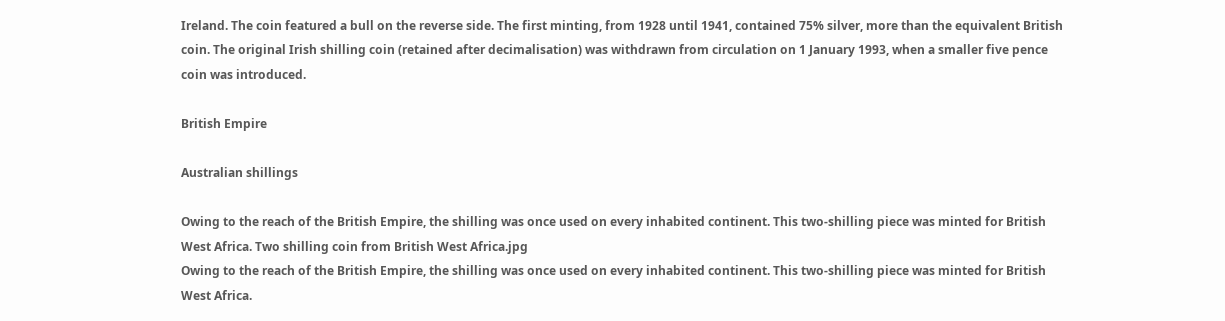Ireland. The coin featured a bull on the reverse side. The first minting, from 1928 until 1941, contained 75% silver, more than the equivalent British coin. The original Irish shilling coin (retained after decimalisation) was withdrawn from circulation on 1 January 1993, when a smaller five pence coin was introduced.

British Empire

Australian shillings

Owing to the reach of the British Empire, the shilling was once used on every inhabited continent. This two-shilling piece was minted for British West Africa. Two shilling coin from British West Africa.jpg
Owing to the reach of the British Empire, the shilling was once used on every inhabited continent. This two-shilling piece was minted for British West Africa.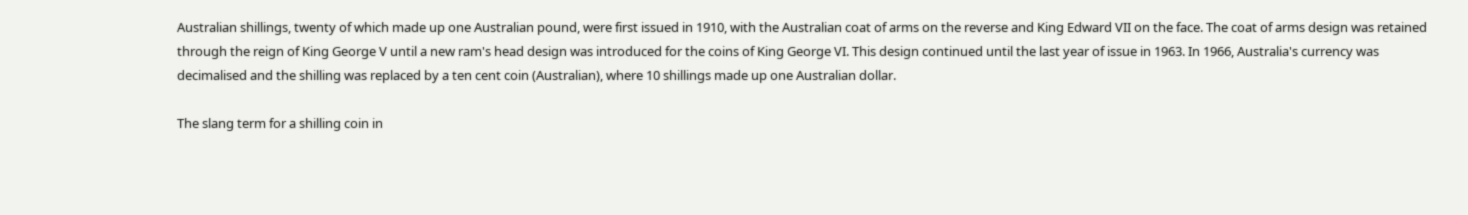Australian shillings, twenty of which made up one Australian pound, were first issued in 1910, with the Australian coat of arms on the reverse and King Edward VII on the face. The coat of arms design was retained through the reign of King George V until a new ram's head design was introduced for the coins of King George VI. This design continued until the last year of issue in 1963. In 1966, Australia's currency was decimalised and the shilling was replaced by a ten cent coin (Australian), where 10 shillings made up one Australian dollar.

The slang term for a shilling coin in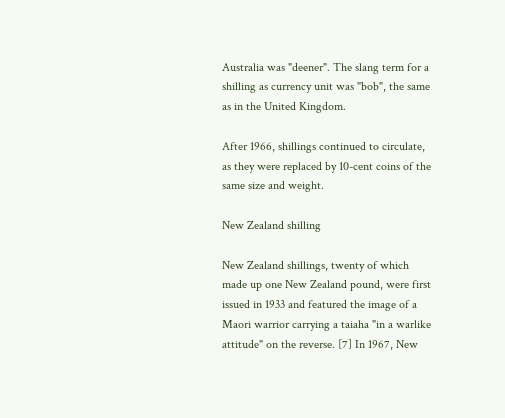Australia was "deener". The slang term for a shilling as currency unit was "bob", the same as in the United Kingdom.

After 1966, shillings continued to circulate, as they were replaced by 10-cent coins of the same size and weight.

New Zealand shilling

New Zealand shillings, twenty of which made up one New Zealand pound, were first issued in 1933 and featured the image of a Maori warrior carrying a taiaha "in a warlike attitude" on the reverse. [7] In 1967, New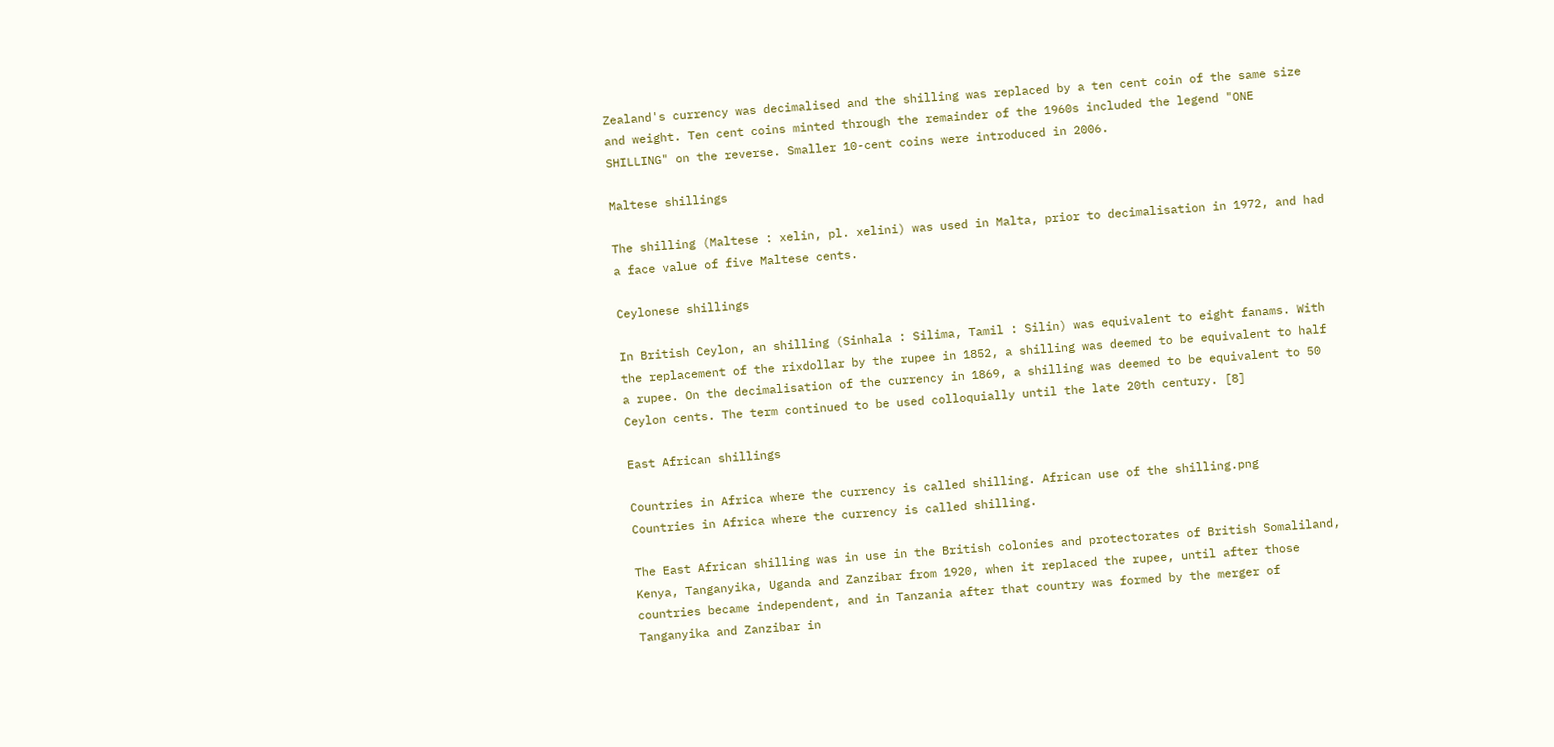Zealand's currency was decimalised and the shilling was replaced by a ten cent coin of the same size and weight. Ten cent coins minted through the remainder of the 1960s included the legend "ONE SHILLING" on the reverse. Smaller 10-cent coins were introduced in 2006.

Maltese shillings

The shilling (Maltese : xelin, pl. xelini) was used in Malta, prior to decimalisation in 1972, and had a face value of five Maltese cents.

Ceylonese shillings

In British Ceylon, an shilling (Sinhala : Silima, Tamil : Silin) was equivalent to eight fanams. With the replacement of the rixdollar by the rupee in 1852, a shilling was deemed to be equivalent to half a rupee. On the decimalisation of the currency in 1869, a shilling was deemed to be equivalent to 50 Ceylon cents. The term continued to be used colloquially until the late 20th century. [8]

East African shillings

Countries in Africa where the currency is called shilling. African use of the shilling.png
Countries in Africa where the currency is called shilling.

The East African shilling was in use in the British colonies and protectorates of British Somaliland, Kenya, Tanganyika, Uganda and Zanzibar from 1920, when it replaced the rupee, until after those countries became independent, and in Tanzania after that country was formed by the merger of Tanganyika and Zanzibar in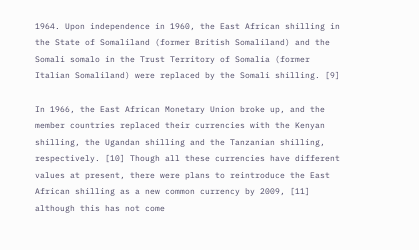1964. Upon independence in 1960, the East African shilling in the State of Somaliland (former British Somaliland) and the Somali somalo in the Trust Territory of Somalia (former Italian Somaliland) were replaced by the Somali shilling. [9]

In 1966, the East African Monetary Union broke up, and the member countries replaced their currencies with the Kenyan shilling, the Ugandan shilling and the Tanzanian shilling, respectively. [10] Though all these currencies have different values at present, there were plans to reintroduce the East African shilling as a new common currency by 2009, [11] although this has not come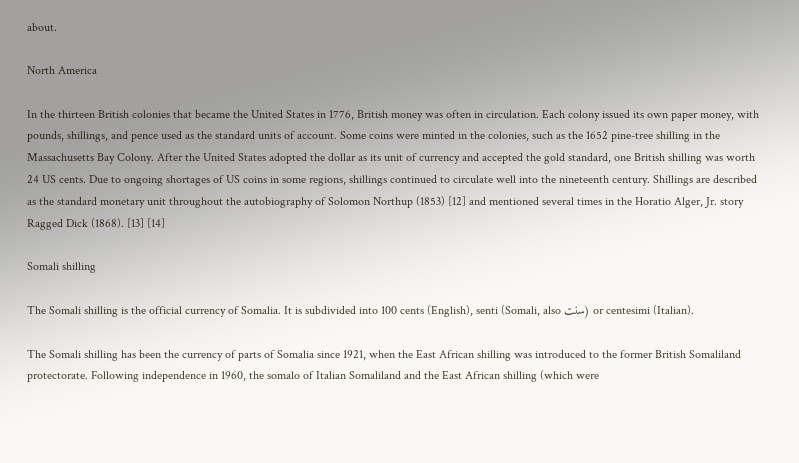about.

North America

In the thirteen British colonies that became the United States in 1776, British money was often in circulation. Each colony issued its own paper money, with pounds, shillings, and pence used as the standard units of account. Some coins were minted in the colonies, such as the 1652 pine-tree shilling in the Massachusetts Bay Colony. After the United States adopted the dollar as its unit of currency and accepted the gold standard, one British shilling was worth 24 US cents. Due to ongoing shortages of US coins in some regions, shillings continued to circulate well into the nineteenth century. Shillings are described as the standard monetary unit throughout the autobiography of Solomon Northup (1853) [12] and mentioned several times in the Horatio Alger, Jr. story Ragged Dick (1868). [13] [14]

Somali shilling

The Somali shilling is the official currency of Somalia. It is subdivided into 100 cents (English), senti (Somali, also سنت) or centesimi (Italian).

The Somali shilling has been the currency of parts of Somalia since 1921, when the East African shilling was introduced to the former British Somaliland protectorate. Following independence in 1960, the somalo of Italian Somaliland and the East African shilling (which were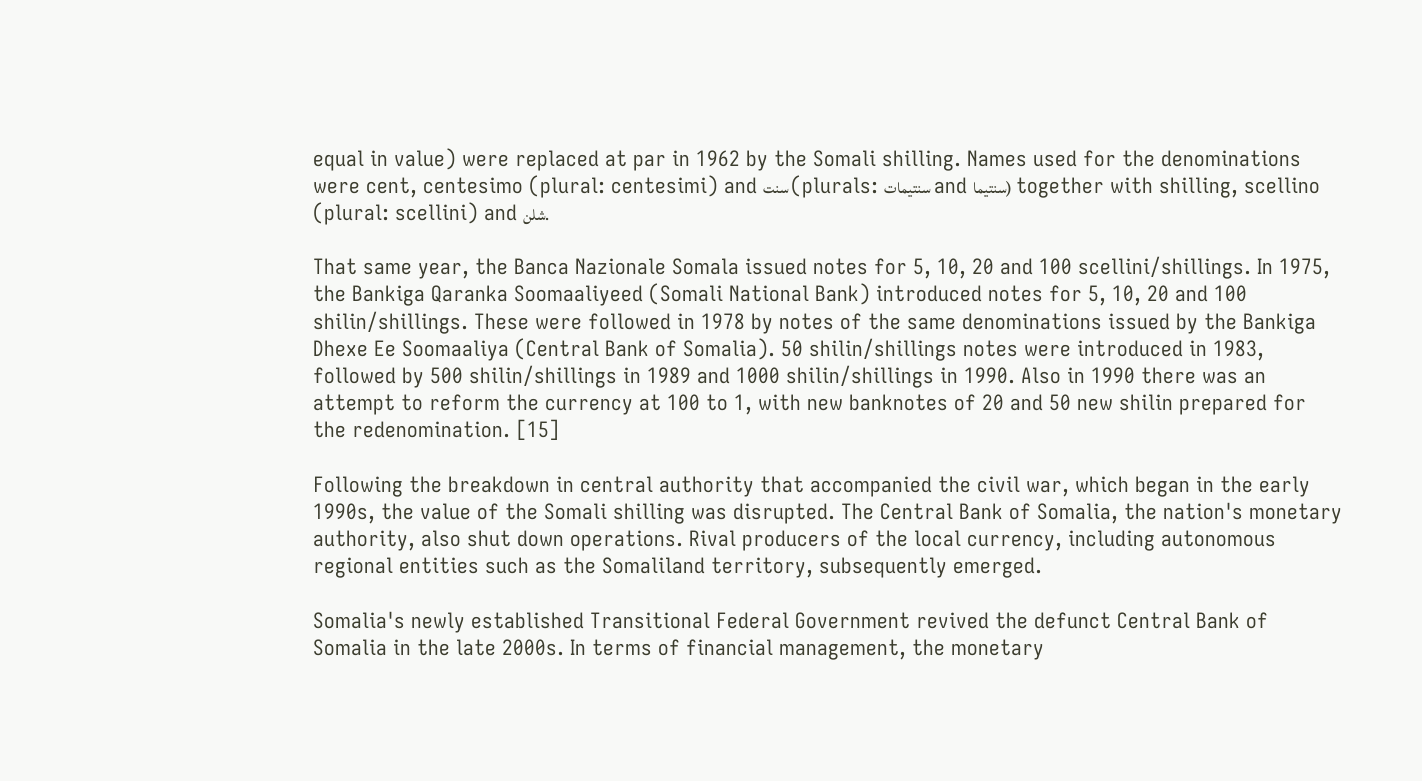equal in value) were replaced at par in 1962 by the Somali shilling. Names used for the denominations were cent, centesimo (plural: centesimi) and سنت (plurals: سنتيمات and سنتيما) together with shilling, scellino (plural: scellini) and شلن.

That same year, the Banca Nazionale Somala issued notes for 5, 10, 20 and 100 scellini/shillings. In 1975, the Bankiga Qaranka Soomaaliyeed (Somali National Bank) introduced notes for 5, 10, 20 and 100 shilin/shillings. These were followed in 1978 by notes of the same denominations issued by the Bankiga Dhexe Ee Soomaaliya (Central Bank of Somalia). 50 shilin/shillings notes were introduced in 1983, followed by 500 shilin/shillings in 1989 and 1000 shilin/shillings in 1990. Also in 1990 there was an attempt to reform the currency at 100 to 1, with new banknotes of 20 and 50 new shilin prepared for the redenomination. [15]

Following the breakdown in central authority that accompanied the civil war, which began in the early 1990s, the value of the Somali shilling was disrupted. The Central Bank of Somalia, the nation's monetary authority, also shut down operations. Rival producers of the local currency, including autonomous regional entities such as the Somaliland territory, subsequently emerged.

Somalia's newly established Transitional Federal Government revived the defunct Central Bank of Somalia in the late 2000s. In terms of financial management, the monetary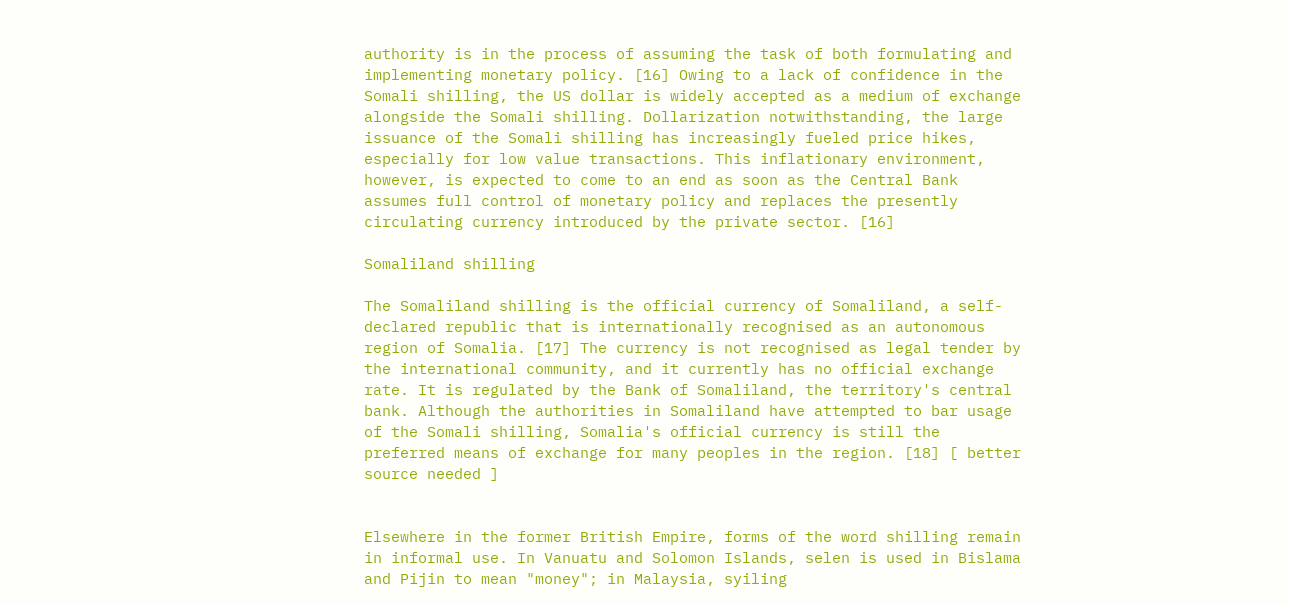authority is in the process of assuming the task of both formulating and implementing monetary policy. [16] Owing to a lack of confidence in the Somali shilling, the US dollar is widely accepted as a medium of exchange alongside the Somali shilling. Dollarization notwithstanding, the large issuance of the Somali shilling has increasingly fueled price hikes, especially for low value transactions. This inflationary environment, however, is expected to come to an end as soon as the Central Bank assumes full control of monetary policy and replaces the presently circulating currency introduced by the private sector. [16]

Somaliland shilling

The Somaliland shilling is the official currency of Somaliland, a self-declared republic that is internationally recognised as an autonomous region of Somalia. [17] The currency is not recognised as legal tender by the international community, and it currently has no official exchange rate. It is regulated by the Bank of Somaliland, the territory's central bank. Although the authorities in Somaliland have attempted to bar usage of the Somali shilling, Somalia's official currency is still the preferred means of exchange for many peoples in the region. [18] [ better source needed ]


Elsewhere in the former British Empire, forms of the word shilling remain in informal use. In Vanuatu and Solomon Islands, selen is used in Bislama and Pijin to mean "money"; in Malaysia, syiling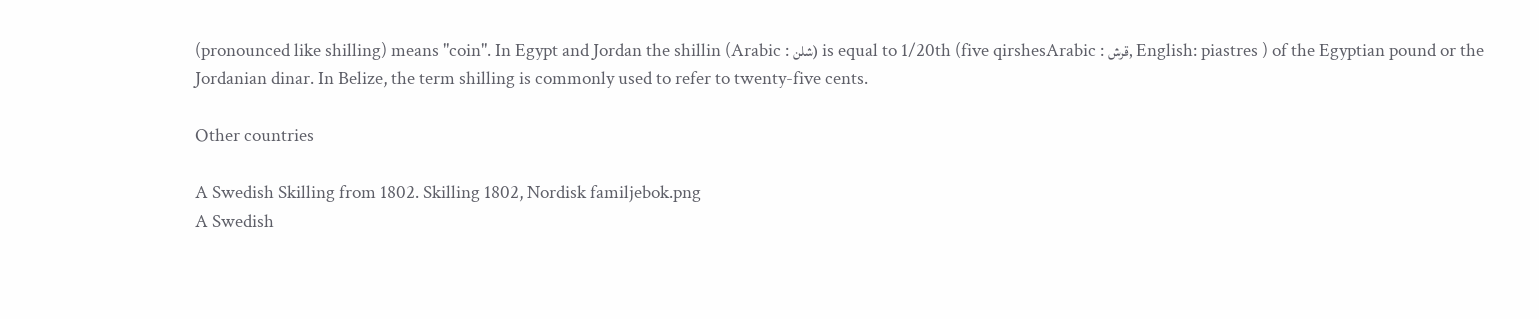(pronounced like shilling) means "coin". In Egypt and Jordan the shillin (Arabic : شلن) is equal to 1/20th (five qirshesArabic : قرش, English: piastres ) of the Egyptian pound or the Jordanian dinar. In Belize, the term shilling is commonly used to refer to twenty-five cents.

Other countries

A Swedish Skilling from 1802. Skilling 1802, Nordisk familjebok.png
A Swedish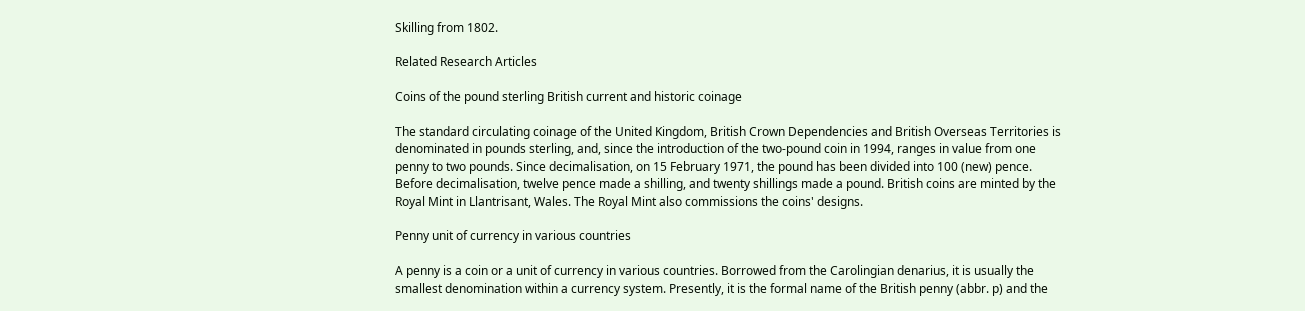Skilling from 1802.

Related Research Articles

Coins of the pound sterling British current and historic coinage

The standard circulating coinage of the United Kingdom, British Crown Dependencies and British Overseas Territories is denominated in pounds sterling, and, since the introduction of the two-pound coin in 1994, ranges in value from one penny to two pounds. Since decimalisation, on 15 February 1971, the pound has been divided into 100 (new) pence. Before decimalisation, twelve pence made a shilling, and twenty shillings made a pound. British coins are minted by the Royal Mint in Llantrisant, Wales. The Royal Mint also commissions the coins' designs.

Penny unit of currency in various countries

A penny is a coin or a unit of currency in various countries. Borrowed from the Carolingian denarius, it is usually the smallest denomination within a currency system. Presently, it is the formal name of the British penny (abbr. p) and the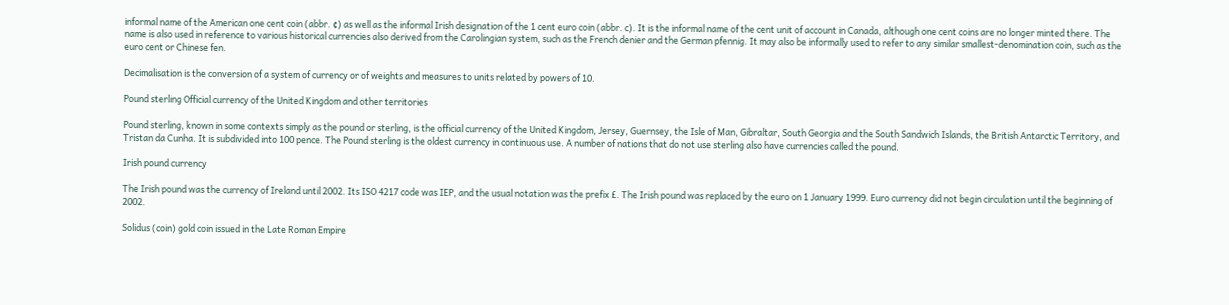informal name of the American one cent coin (abbr. ¢) as well as the informal Irish designation of the 1 cent euro coin (abbr. c). It is the informal name of the cent unit of account in Canada, although one cent coins are no longer minted there. The name is also used in reference to various historical currencies also derived from the Carolingian system, such as the French denier and the German pfennig. It may also be informally used to refer to any similar smallest-denomination coin, such as the euro cent or Chinese fen.

Decimalisation is the conversion of a system of currency or of weights and measures to units related by powers of 10.

Pound sterling Official currency of the United Kingdom and other territories

Pound sterling, known in some contexts simply as the pound or sterling, is the official currency of the United Kingdom, Jersey, Guernsey, the Isle of Man, Gibraltar, South Georgia and the South Sandwich Islands, the British Antarctic Territory, and Tristan da Cunha. It is subdivided into 100 pence. The Pound sterling is the oldest currency in continuous use. A number of nations that do not use sterling also have currencies called the pound.

Irish pound currency

The Irish pound was the currency of Ireland until 2002. Its ISO 4217 code was IEP, and the usual notation was the prefix £. The Irish pound was replaced by the euro on 1 January 1999. Euro currency did not begin circulation until the beginning of 2002.

Solidus (coin) gold coin issued in the Late Roman Empire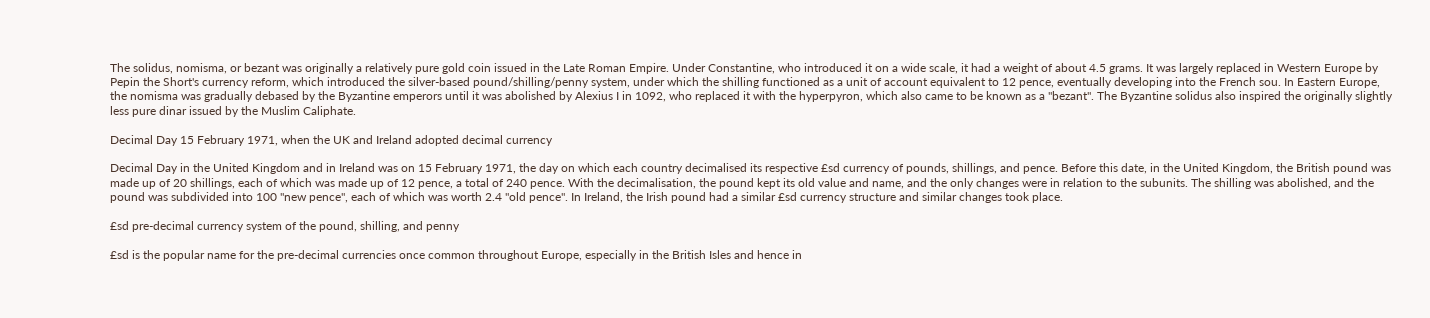The solidus, nomisma, or bezant was originally a relatively pure gold coin issued in the Late Roman Empire. Under Constantine, who introduced it on a wide scale, it had a weight of about 4.5 grams. It was largely replaced in Western Europe by Pepin the Short's currency reform, which introduced the silver-based pound/shilling/penny system, under which the shilling functioned as a unit of account equivalent to 12 pence, eventually developing into the French sou. In Eastern Europe, the nomisma was gradually debased by the Byzantine emperors until it was abolished by Alexius I in 1092, who replaced it with the hyperpyron, which also came to be known as a "bezant". The Byzantine solidus also inspired the originally slightly less pure dinar issued by the Muslim Caliphate.

Decimal Day 15 February 1971, when the UK and Ireland adopted decimal currency

Decimal Day in the United Kingdom and in Ireland was on 15 February 1971, the day on which each country decimalised its respective £sd currency of pounds, shillings, and pence. Before this date, in the United Kingdom, the British pound was made up of 20 shillings, each of which was made up of 12 pence, a total of 240 pence. With the decimalisation, the pound kept its old value and name, and the only changes were in relation to the subunits. The shilling was abolished, and the pound was subdivided into 100 "new pence", each of which was worth 2.4 "old pence". In Ireland, the Irish pound had a similar £sd currency structure and similar changes took place.

£sd pre-decimal currency system of the pound, shilling, and penny

£sd is the popular name for the pre-decimal currencies once common throughout Europe, especially in the British Isles and hence in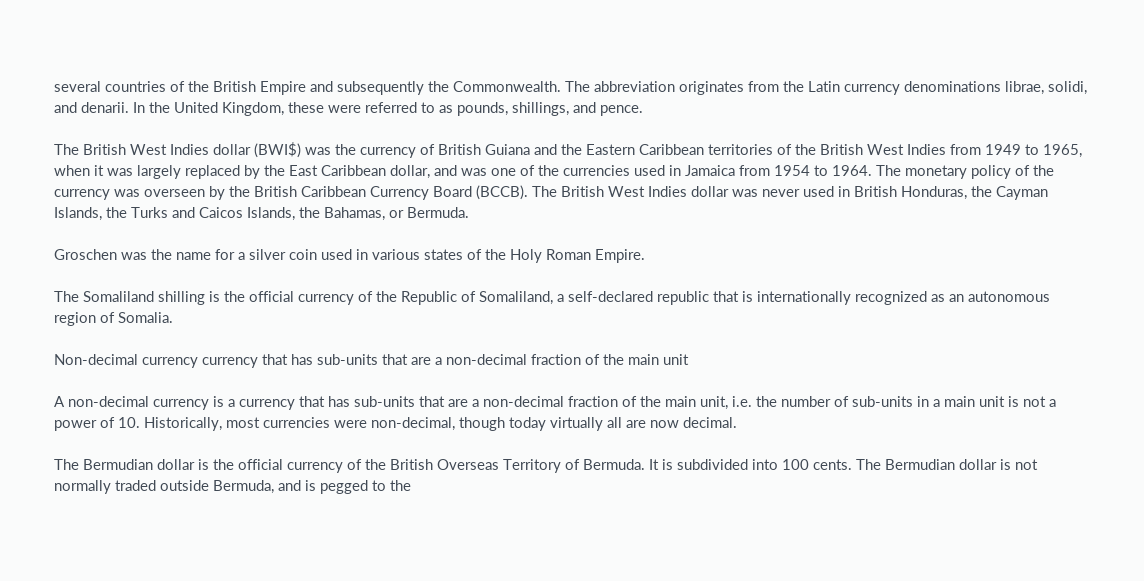several countries of the British Empire and subsequently the Commonwealth. The abbreviation originates from the Latin currency denominations librae, solidi, and denarii. In the United Kingdom, these were referred to as pounds, shillings, and pence.

The British West Indies dollar (BWI$) was the currency of British Guiana and the Eastern Caribbean territories of the British West Indies from 1949 to 1965, when it was largely replaced by the East Caribbean dollar, and was one of the currencies used in Jamaica from 1954 to 1964. The monetary policy of the currency was overseen by the British Caribbean Currency Board (BCCB). The British West Indies dollar was never used in British Honduras, the Cayman Islands, the Turks and Caicos Islands, the Bahamas, or Bermuda.

Groschen was the name for a silver coin used in various states of the Holy Roman Empire.

The Somaliland shilling is the official currency of the Republic of Somaliland, a self-declared republic that is internationally recognized as an autonomous region of Somalia.

Non-decimal currency currency that has sub-units that are a non-decimal fraction of the main unit

A non-decimal currency is a currency that has sub-units that are a non-decimal fraction of the main unit, i.e. the number of sub-units in a main unit is not a power of 10. Historically, most currencies were non-decimal, though today virtually all are now decimal.

The Bermudian dollar is the official currency of the British Overseas Territory of Bermuda. It is subdivided into 100 cents. The Bermudian dollar is not normally traded outside Bermuda, and is pegged to the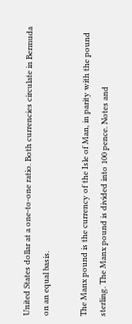United States dollar at a one-to-one ratio. Both currencies circulate in Bermuda on an equal basis.

The Manx pound is the currency of the Isle of Man, in parity with the pound sterling. The Manx pound is divided into 100 pence. Notes and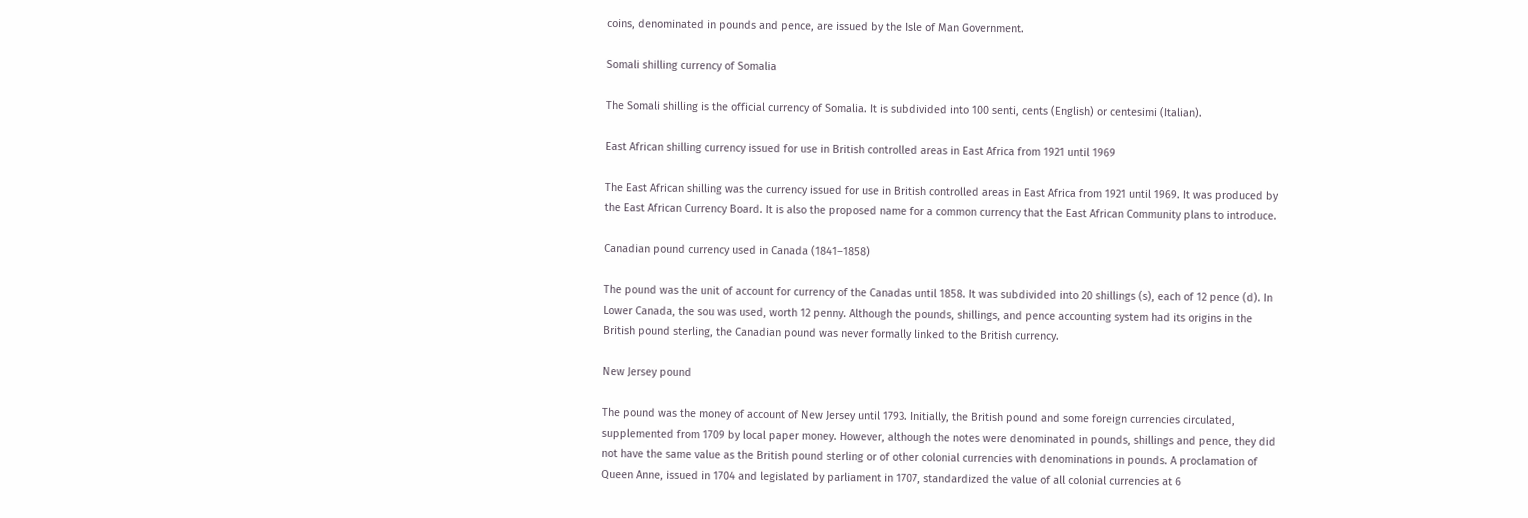coins, denominated in pounds and pence, are issued by the Isle of Man Government.

Somali shilling currency of Somalia

The Somali shilling is the official currency of Somalia. It is subdivided into 100 senti, cents (English) or centesimi (Italian).

East African shilling currency issued for use in British controlled areas in East Africa from 1921 until 1969

The East African shilling was the currency issued for use in British controlled areas in East Africa from 1921 until 1969. It was produced by the East African Currency Board. It is also the proposed name for a common currency that the East African Community plans to introduce.

Canadian pound currency used in Canada (1841–1858)

The pound was the unit of account for currency of the Canadas until 1858. It was subdivided into 20 shillings (s), each of 12 pence (d). In Lower Canada, the sou was used, worth 12 penny. Although the pounds, shillings, and pence accounting system had its origins in the British pound sterling, the Canadian pound was never formally linked to the British currency.

New Jersey pound

The pound was the money of account of New Jersey until 1793. Initially, the British pound and some foreign currencies circulated, supplemented from 1709 by local paper money. However, although the notes were denominated in pounds, shillings and pence, they did not have the same value as the British pound sterling or of other colonial currencies with denominations in pounds. A proclamation of Queen Anne, issued in 1704 and legislated by parliament in 1707, standardized the value of all colonial currencies at 6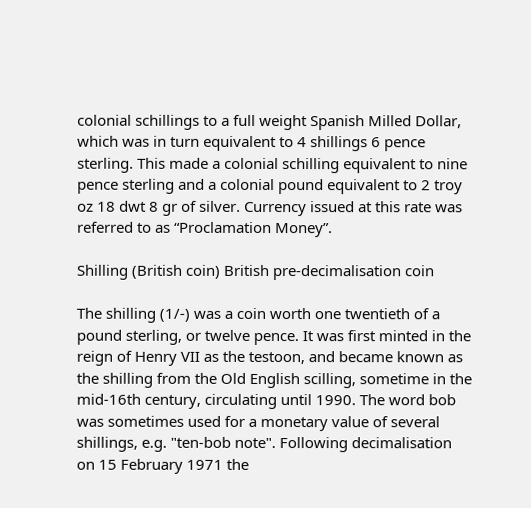colonial schillings to a full weight Spanish Milled Dollar, which was in turn equivalent to 4 shillings 6 pence sterling. This made a colonial schilling equivalent to nine pence sterling and a colonial pound equivalent to 2 troy oz 18 dwt 8 gr of silver. Currency issued at this rate was referred to as “Proclamation Money”.

Shilling (British coin) British pre-decimalisation coin

The shilling (1/-) was a coin worth one twentieth of a pound sterling, or twelve pence. It was first minted in the reign of Henry VII as the testoon, and became known as the shilling from the Old English scilling, sometime in the mid-16th century, circulating until 1990. The word bob was sometimes used for a monetary value of several shillings, e.g. "ten-bob note". Following decimalisation on 15 February 1971 the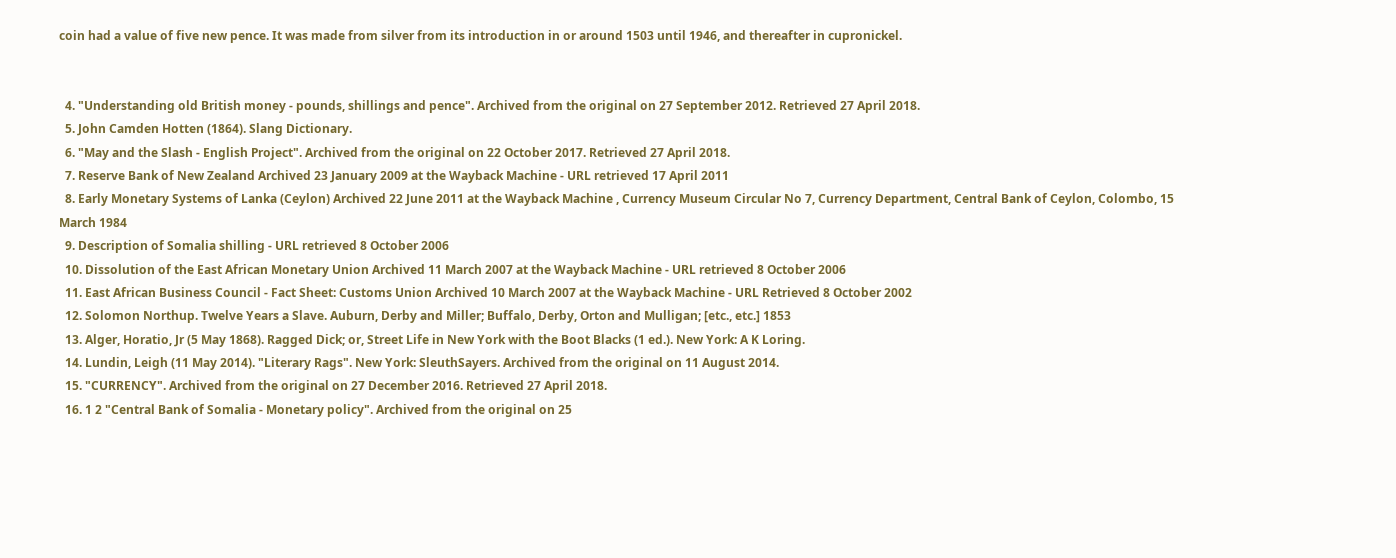coin had a value of five new pence. It was made from silver from its introduction in or around 1503 until 1946, and thereafter in cupronickel.


  4. "Understanding old British money - pounds, shillings and pence". Archived from the original on 27 September 2012. Retrieved 27 April 2018.
  5. John Camden Hotten (1864). Slang Dictionary.
  6. "May and the Slash - English Project". Archived from the original on 22 October 2017. Retrieved 27 April 2018.
  7. Reserve Bank of New Zealand Archived 23 January 2009 at the Wayback Machine - URL retrieved 17 April 2011
  8. Early Monetary Systems of Lanka (Ceylon) Archived 22 June 2011 at the Wayback Machine , Currency Museum Circular No 7, Currency Department, Central Bank of Ceylon, Colombo, 15 March 1984
  9. Description of Somalia shilling - URL retrieved 8 October 2006
  10. Dissolution of the East African Monetary Union Archived 11 March 2007 at the Wayback Machine - URL retrieved 8 October 2006
  11. East African Business Council - Fact Sheet: Customs Union Archived 10 March 2007 at the Wayback Machine - URL Retrieved 8 October 2002
  12. Solomon Northup. Twelve Years a Slave. Auburn, Derby and Miller; Buffalo, Derby, Orton and Mulligan; [etc., etc.] 1853
  13. Alger, Horatio, Jr (5 May 1868). Ragged Dick; or, Street Life in New York with the Boot Blacks (1 ed.). New York: A K Loring.
  14. Lundin, Leigh (11 May 2014). "Literary Rags". New York: SleuthSayers. Archived from the original on 11 August 2014.
  15. "CURRENCY". Archived from the original on 27 December 2016. Retrieved 27 April 2018.
  16. 1 2 "Central Bank of Somalia - Monetary policy". Archived from the original on 25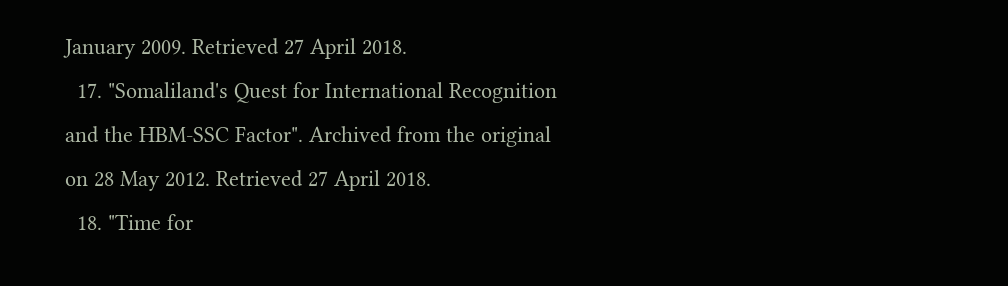January 2009. Retrieved 27 April 2018.
  17. "Somaliland's Quest for International Recognition and the HBM-SSC Factor". Archived from the original on 28 May 2012. Retrieved 27 April 2018.
  18. "Time for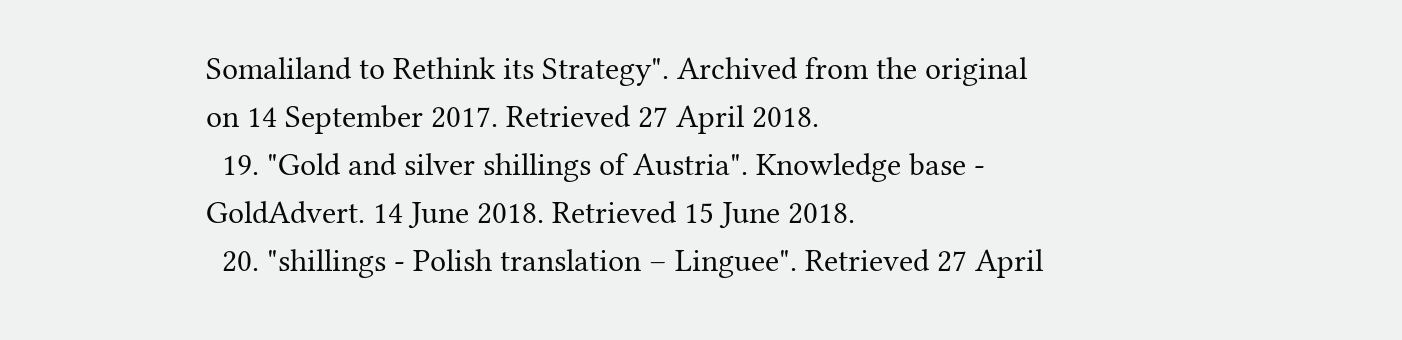Somaliland to Rethink its Strategy". Archived from the original on 14 September 2017. Retrieved 27 April 2018.
  19. "Gold and silver shillings of Austria". Knowledge base - GoldAdvert. 14 June 2018. Retrieved 15 June 2018.
  20. "shillings - Polish translation – Linguee". Retrieved 27 April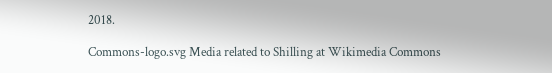2018.

Commons-logo.svg Media related to Shilling at Wikimedia Commons